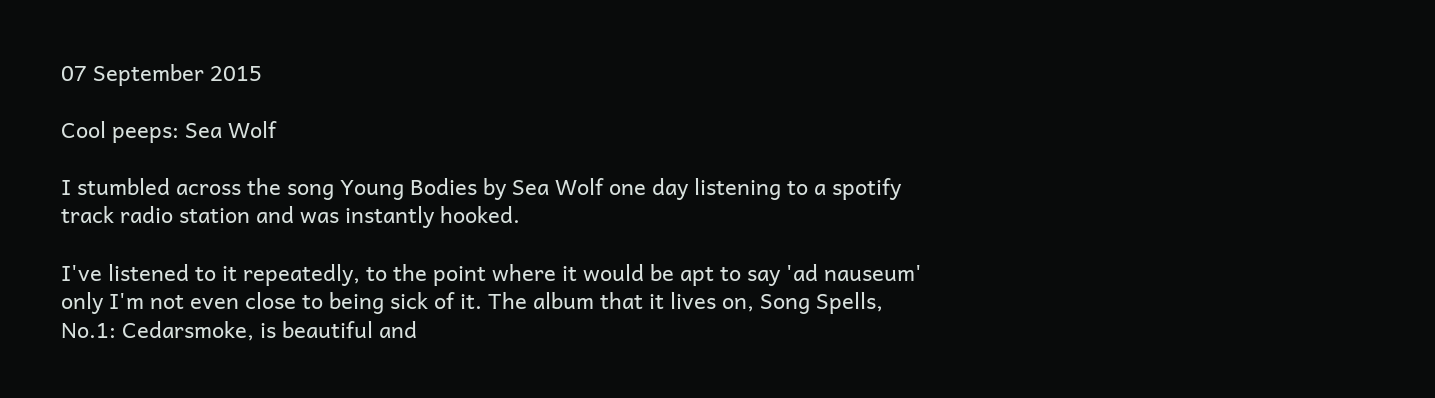07 September 2015

Cool peeps: Sea Wolf

I stumbled across the song Young Bodies by Sea Wolf one day listening to a spotify track radio station and was instantly hooked.

I've listened to it repeatedly, to the point where it would be apt to say 'ad nauseum' only I'm not even close to being sick of it. The album that it lives on, Song Spells, No.1: Cedarsmoke, is beautiful and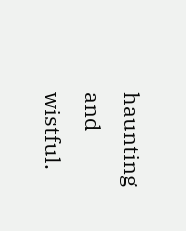haunting and wistful.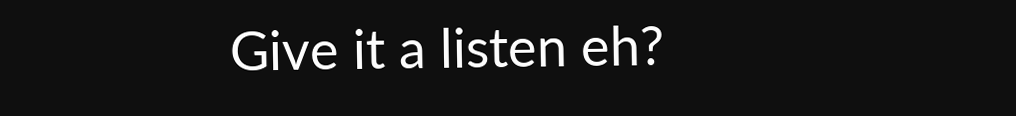Give it a listen eh?